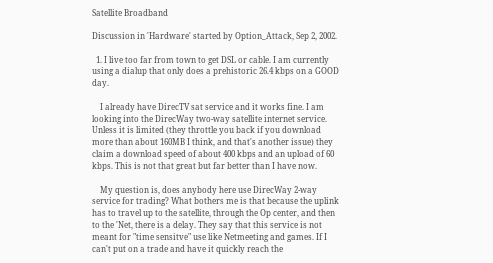Satellite Broadband

Discussion in 'Hardware' started by Option_Attack, Sep 2, 2002.

  1. I live too far from town to get DSL or cable. I am currently using a dialup that only does a prehistoric 26.4 kbps on a GOOD day.

    I already have DirecTV sat service and it works fine. I am looking into the DirecWay two-way satellite internet service. Unless it is limited (they throttle you back if you download more than about 160MB I think, and that's another issue) they claim a download speed of about 400 kbps and an upload of 60 kbps. This is not that great but far better than I have now.

    My question is, does anybody here use DirecWay 2-way service for trading? What bothers me is that because the uplink has to travel up to the satellite, through the Op center, and then to the 'Net, there is a delay. They say that this service is not meant for "time sensitve" use like Netmeeting and games. If I can't put on a trade and have it quickly reach the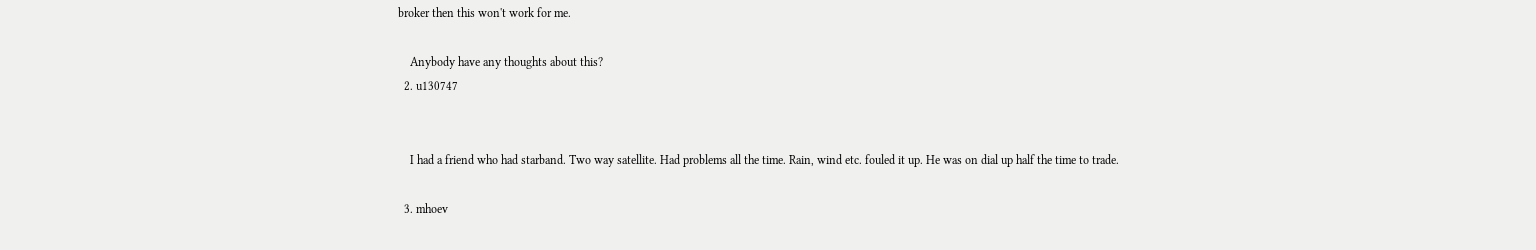broker then this won't work for me.

    Anybody have any thoughts about this?
  2. u130747


    I had a friend who had starband. Two way satellite. Had problems all the time. Rain, wind etc. fouled it up. He was on dial up half the time to trade.

  3. mhoev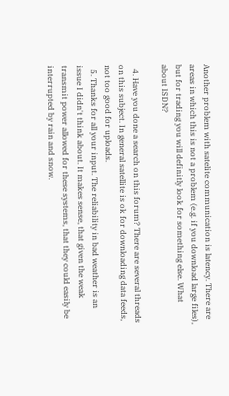Another problem with satelite communication is latency. There are areas in which this is not a problem (e.g. if you download large files), but for trading you will definitly look for something else. What about ISDN?

  4. Have you done a search on this forum? There are several threads on this subject. In general satellite is ok for downloading data feeds, not too good for uploads.
  5. Thanks for all your input. The reliability in bad weather is an issue I didn't think about. It makes sense, that given the weak transmit power allowed for these systems, that they could easily be interrupted by rain and snow.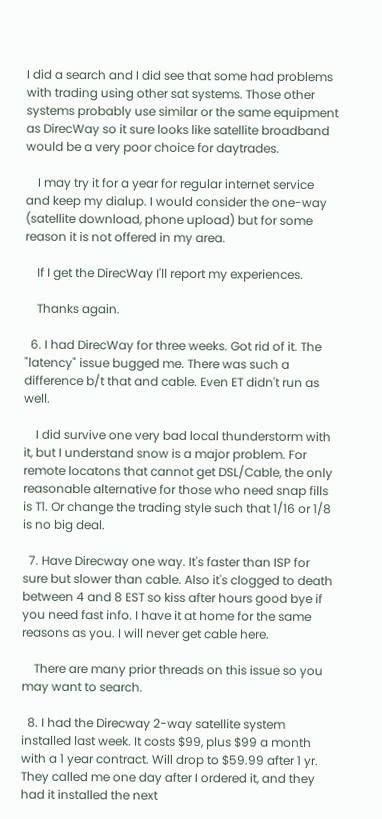I did a search and I did see that some had problems with trading using other sat systems. Those other systems probably use similar or the same equipment as DirecWay so it sure looks like satellite broadband would be a very poor choice for daytrades.

    I may try it for a year for regular internet service and keep my dialup. I would consider the one-way (satellite download, phone upload) but for some reason it is not offered in my area.

    If I get the DirecWay I'll report my experiences.

    Thanks again.

  6. I had DirecWay for three weeks. Got rid of it. The "latency" issue bugged me. There was such a difference b/t that and cable. Even ET didn't run as well.

    I did survive one very bad local thunderstorm with it, but I understand snow is a major problem. For remote locatons that cannot get DSL/Cable, the only reasonable alternative for those who need snap fills is T1. Or change the trading style such that 1/16 or 1/8 is no big deal.

  7. Have Direcway one way. It's faster than ISP for sure but slower than cable. Also it's clogged to death between 4 and 8 EST so kiss after hours good bye if you need fast info. I have it at home for the same reasons as you. I will never get cable here.

    There are many prior threads on this issue so you may want to search.

  8. I had the Direcway 2-way satellite system installed last week. It costs $99, plus $99 a month with a 1 year contract. Will drop to $59.99 after 1 yr. They called me one day after I ordered it, and they had it installed the next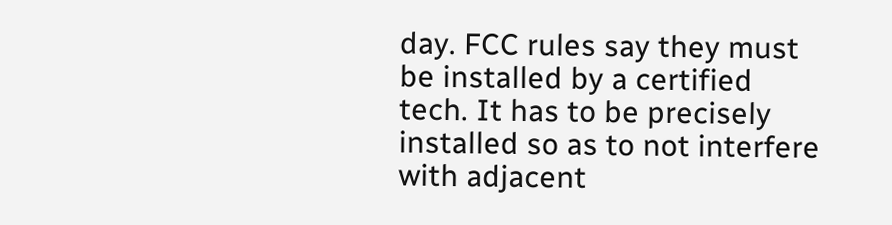day. FCC rules say they must be installed by a certified tech. It has to be precisely installed so as to not interfere with adjacent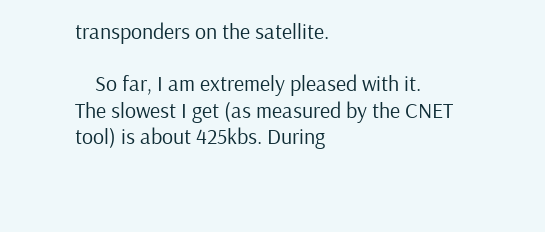transponders on the satellite.

    So far, I am extremely pleased with it. The slowest I get (as measured by the CNET tool) is about 425kbs. During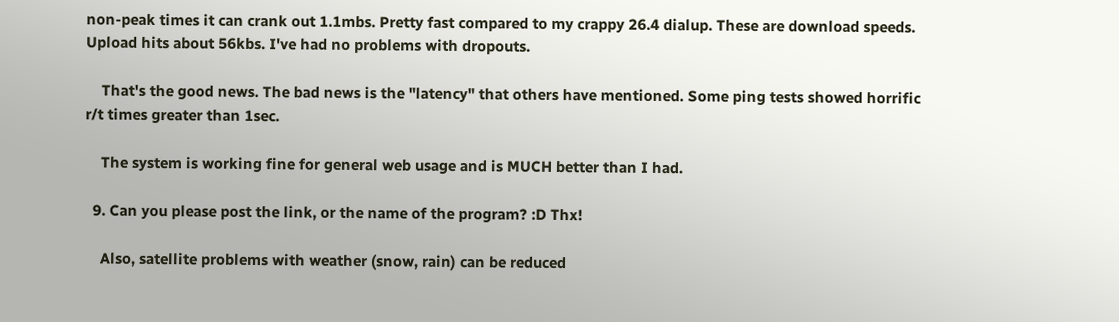non-peak times it can crank out 1.1mbs. Pretty fast compared to my crappy 26.4 dialup. These are download speeds. Upload hits about 56kbs. I've had no problems with dropouts.

    That's the good news. The bad news is the "latency" that others have mentioned. Some ping tests showed horrific r/t times greater than 1sec.

    The system is working fine for general web usage and is MUCH better than I had.

  9. Can you please post the link, or the name of the program? :D Thx!

    Also, satellite problems with weather (snow, rain) can be reduced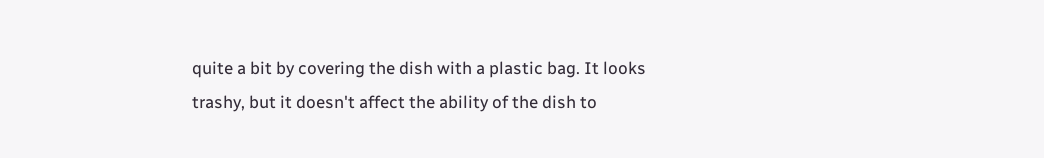quite a bit by covering the dish with a plastic bag. It looks trashy, but it doesn't affect the ability of the dish to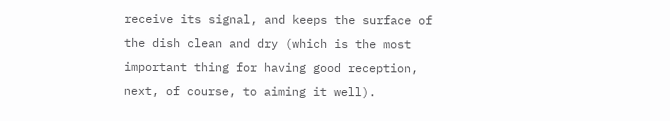receive its signal, and keeps the surface of the dish clean and dry (which is the most important thing for having good reception, next, of course, to aiming it well).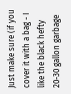Just make sure (if you cover it with a bag - I like the black hefty 20-30 gallon garbage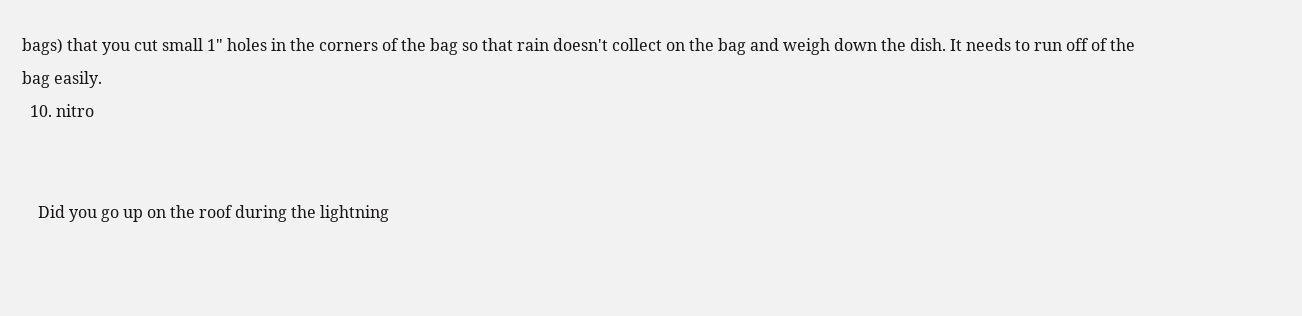bags) that you cut small 1" holes in the corners of the bag so that rain doesn't collect on the bag and weigh down the dish. It needs to run off of the bag easily.
  10. nitro


    Did you go up on the roof during the lightning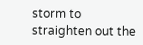storm to straighten out the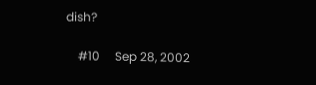dish?

    #10     Sep 28, 2002